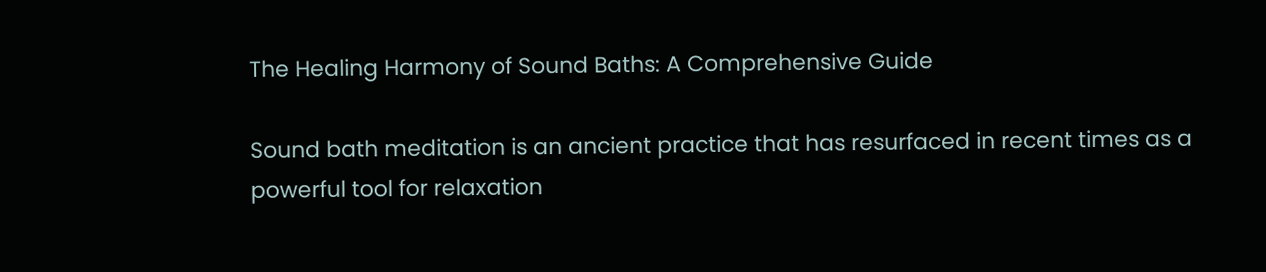The Healing Harmony of Sound Baths: A Comprehensive Guide

Sound bath meditation is an ancient practice that has resurfaced in recent times as a powerful tool for relaxation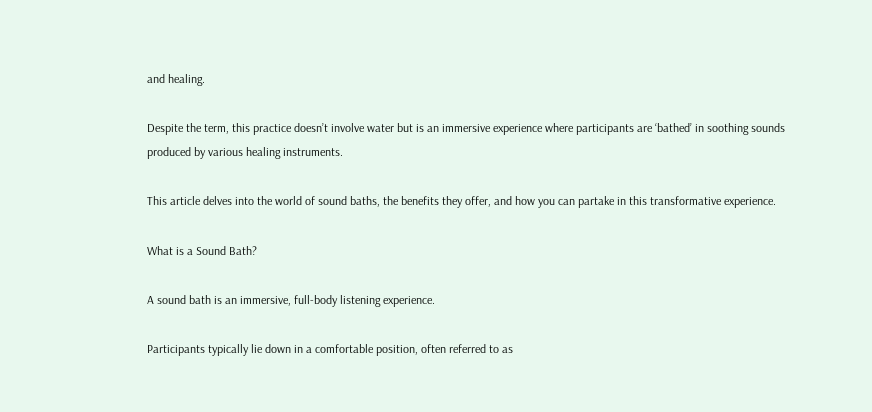and healing.

Despite the term, this practice doesn’t involve water but is an immersive experience where participants are ‘bathed’ in soothing sounds produced by various healing instruments.

This article delves into the world of sound baths, the benefits they offer, and how you can partake in this transformative experience.

What is a Sound Bath?

A sound bath is an immersive, full-body listening experience.

Participants typically lie down in a comfortable position, often referred to as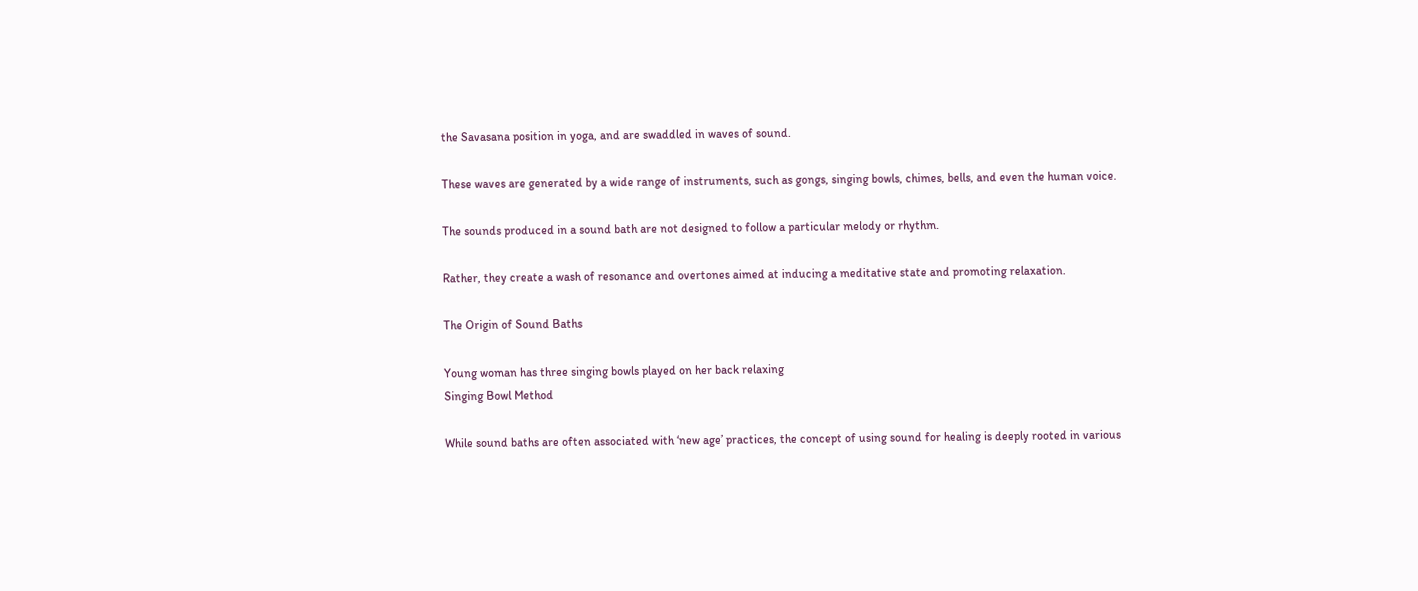the Savasana position in yoga, and are swaddled in waves of sound.

These waves are generated by a wide range of instruments, such as gongs, singing bowls, chimes, bells, and even the human voice.

The sounds produced in a sound bath are not designed to follow a particular melody or rhythm.

Rather, they create a wash of resonance and overtones aimed at inducing a meditative state and promoting relaxation.

The Origin of Sound Baths

Young woman has three singing bowls played on her back relaxing
Singing Bowl Method

While sound baths are often associated with ‘new age’ practices, the concept of using sound for healing is deeply rooted in various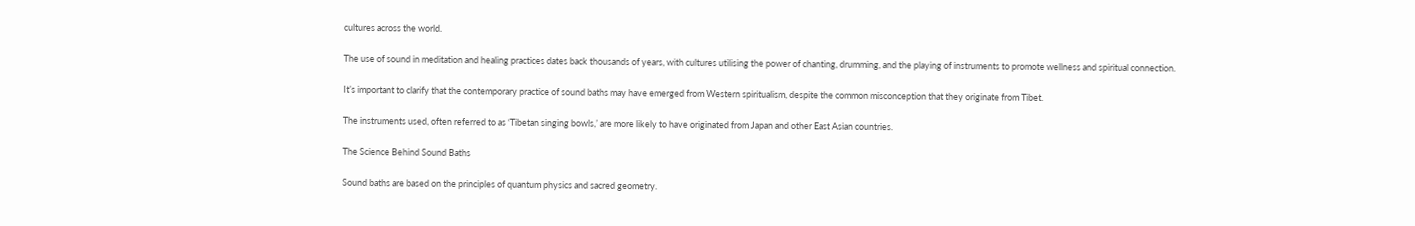cultures across the world.

The use of sound in meditation and healing practices dates back thousands of years, with cultures utilising the power of chanting, drumming, and the playing of instruments to promote wellness and spiritual connection.

It’s important to clarify that the contemporary practice of sound baths may have emerged from Western spiritualism, despite the common misconception that they originate from Tibet.

The instruments used, often referred to as ‘Tibetan singing bowls,’ are more likely to have originated from Japan and other East Asian countries.

The Science Behind Sound Baths

Sound baths are based on the principles of quantum physics and sacred geometry.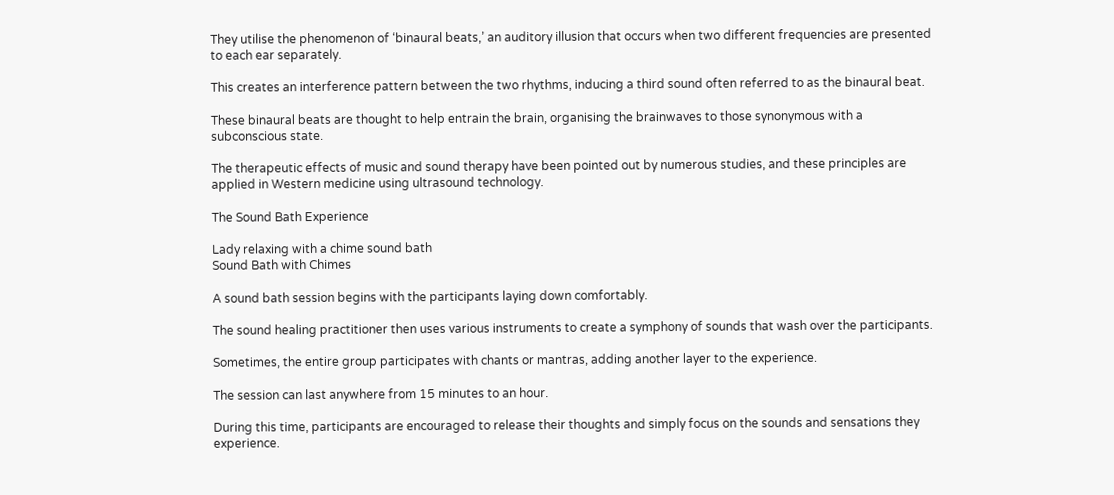They utilise the phenomenon of ‘binaural beats,’ an auditory illusion that occurs when two different frequencies are presented to each ear separately.

This creates an interference pattern between the two rhythms, inducing a third sound often referred to as the binaural beat.

These binaural beats are thought to help entrain the brain, organising the brainwaves to those synonymous with a subconscious state.

The therapeutic effects of music and sound therapy have been pointed out by numerous studies, and these principles are applied in Western medicine using ultrasound technology.

The Sound Bath Experience

Lady relaxing with a chime sound bath
Sound Bath with Chimes

A sound bath session begins with the participants laying down comfortably.

The sound healing practitioner then uses various instruments to create a symphony of sounds that wash over the participants.

Sometimes, the entire group participates with chants or mantras, adding another layer to the experience.

The session can last anywhere from 15 minutes to an hour.

During this time, participants are encouraged to release their thoughts and simply focus on the sounds and sensations they experience.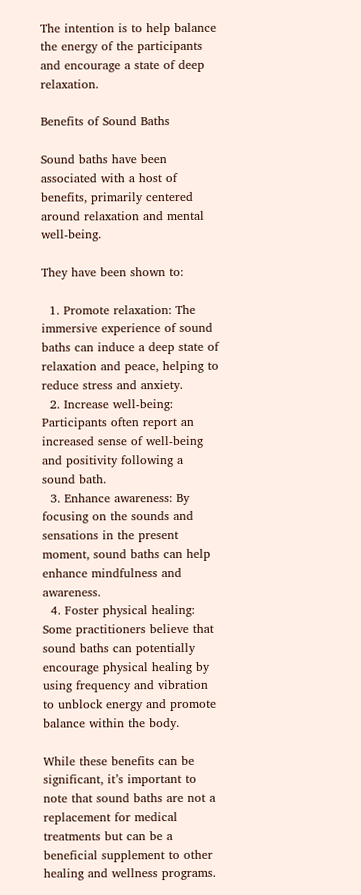The intention is to help balance the energy of the participants and encourage a state of deep relaxation.

Benefits of Sound Baths

Sound baths have been associated with a host of benefits, primarily centered around relaxation and mental well-being.

They have been shown to:

  1. Promote relaxation: The immersive experience of sound baths can induce a deep state of relaxation and peace, helping to reduce stress and anxiety.
  2. Increase well-being: Participants often report an increased sense of well-being and positivity following a sound bath.
  3. Enhance awareness: By focusing on the sounds and sensations in the present moment, sound baths can help enhance mindfulness and awareness.
  4. Foster physical healing: Some practitioners believe that sound baths can potentially encourage physical healing by using frequency and vibration to unblock energy and promote balance within the body.

While these benefits can be significant, it’s important to note that sound baths are not a replacement for medical treatments but can be a beneficial supplement to other healing and wellness programs.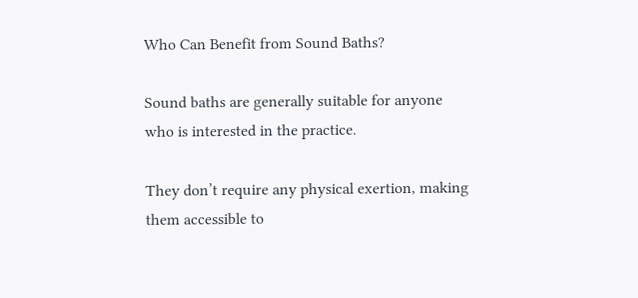Who Can Benefit from Sound Baths?

Sound baths are generally suitable for anyone who is interested in the practice.

They don’t require any physical exertion, making them accessible to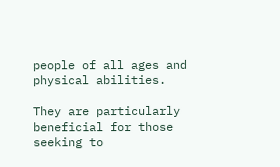people of all ages and physical abilities.

They are particularly beneficial for those seeking to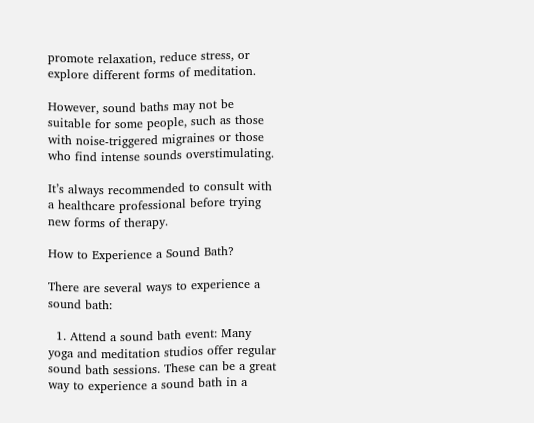promote relaxation, reduce stress, or explore different forms of meditation.

However, sound baths may not be suitable for some people, such as those with noise-triggered migraines or those who find intense sounds overstimulating.

It’s always recommended to consult with a healthcare professional before trying new forms of therapy.

How to Experience a Sound Bath?

There are several ways to experience a sound bath:

  1. Attend a sound bath event: Many yoga and meditation studios offer regular sound bath sessions. These can be a great way to experience a sound bath in a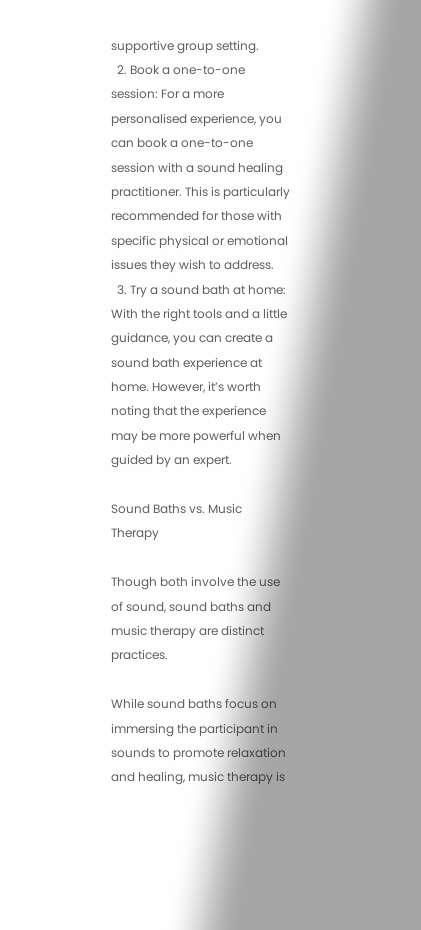supportive group setting.
  2. Book a one-to-one session: For a more personalised experience, you can book a one-to-one session with a sound healing practitioner. This is particularly recommended for those with specific physical or emotional issues they wish to address.
  3. Try a sound bath at home: With the right tools and a little guidance, you can create a sound bath experience at home. However, it’s worth noting that the experience may be more powerful when guided by an expert.

Sound Baths vs. Music Therapy

Though both involve the use of sound, sound baths and music therapy are distinct practices.

While sound baths focus on immersing the participant in sounds to promote relaxation and healing, music therapy is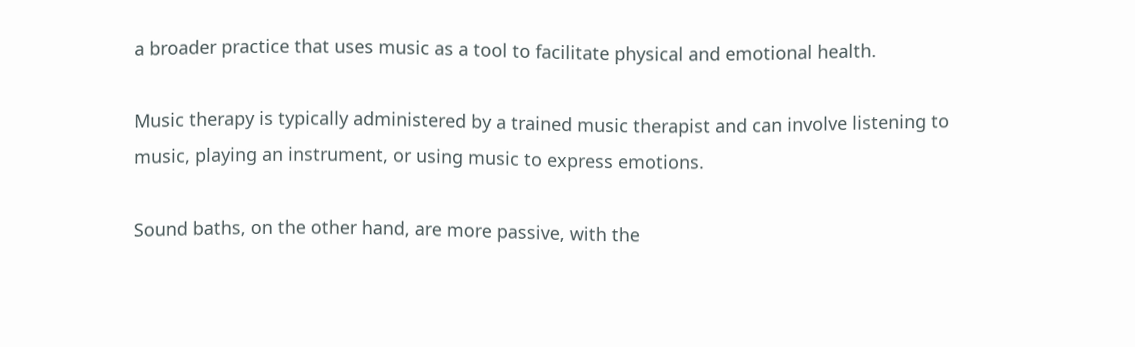a broader practice that uses music as a tool to facilitate physical and emotional health.

Music therapy is typically administered by a trained music therapist and can involve listening to music, playing an instrument, or using music to express emotions.

Sound baths, on the other hand, are more passive, with the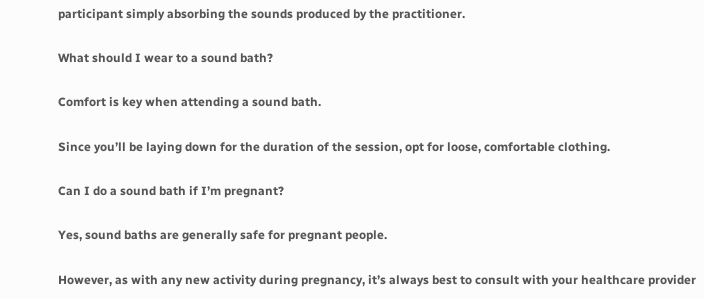participant simply absorbing the sounds produced by the practitioner.

What should I wear to a sound bath?

Comfort is key when attending a sound bath.

Since you’ll be laying down for the duration of the session, opt for loose, comfortable clothing.

Can I do a sound bath if I’m pregnant?

Yes, sound baths are generally safe for pregnant people.

However, as with any new activity during pregnancy, it’s always best to consult with your healthcare provider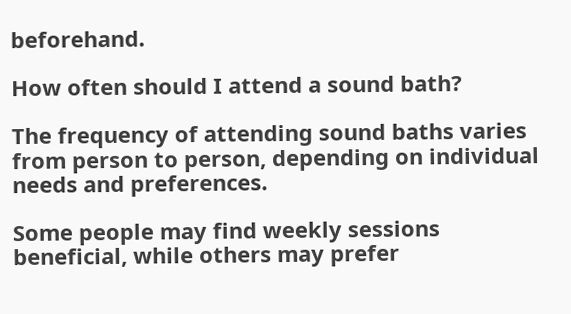beforehand.

How often should I attend a sound bath?

The frequency of attending sound baths varies from person to person, depending on individual needs and preferences.

Some people may find weekly sessions beneficial, while others may prefer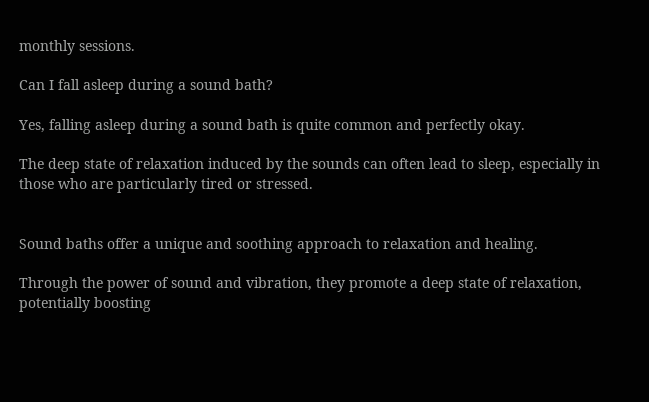monthly sessions.

Can I fall asleep during a sound bath?

Yes, falling asleep during a sound bath is quite common and perfectly okay.

The deep state of relaxation induced by the sounds can often lead to sleep, especially in those who are particularly tired or stressed.


Sound baths offer a unique and soothing approach to relaxation and healing.

Through the power of sound and vibration, they promote a deep state of relaxation, potentially boosting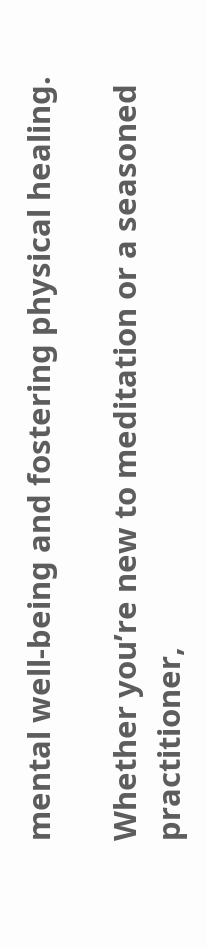mental well-being and fostering physical healing.

Whether you’re new to meditation or a seasoned practitioner,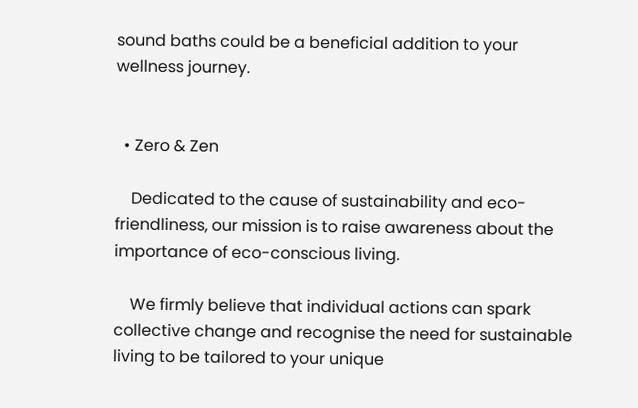sound baths could be a beneficial addition to your wellness journey.


  • Zero & Zen

    Dedicated to the cause of sustainability and eco-friendliness, our mission is to raise awareness about the importance of eco-conscious living.

    We firmly believe that individual actions can spark collective change and recognise the need for sustainable living to be tailored to your unique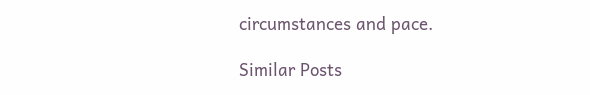circumstances and pace.

Similar Posts